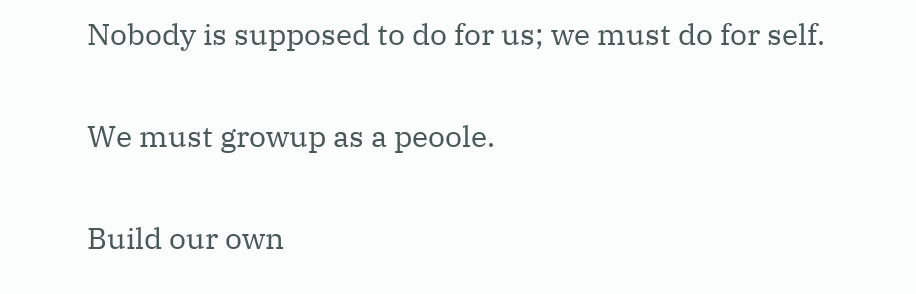Nobody is supposed to do for us; we must do for self.

We must growup as a peoole.

Build our own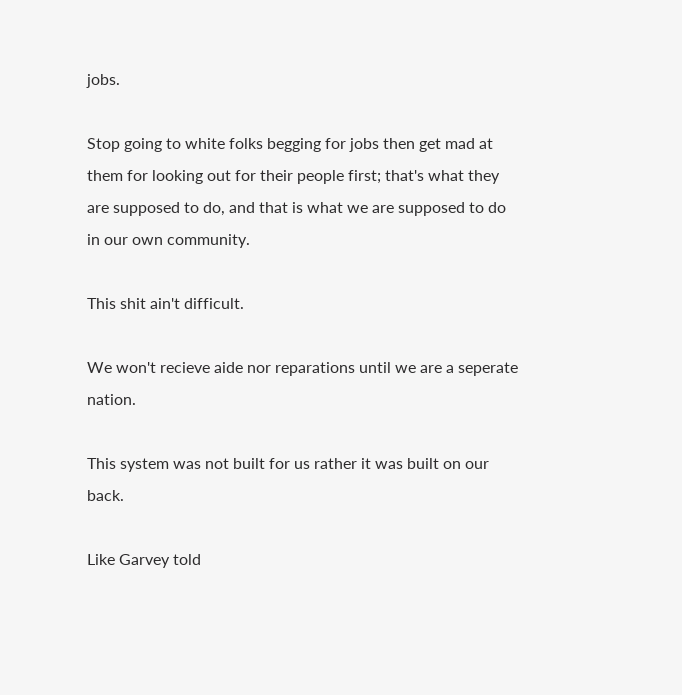jobs.

Stop going to white folks begging for jobs then get mad at them for looking out for their people first; that's what they are supposed to do, and that is what we are supposed to do in our own community.

This shit ain't difficult.

We won't recieve aide nor reparations until we are a seperate nation.

This system was not built for us rather it was built on our back.

Like Garvey told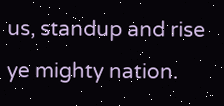us, standup and rise ye mighty nation.